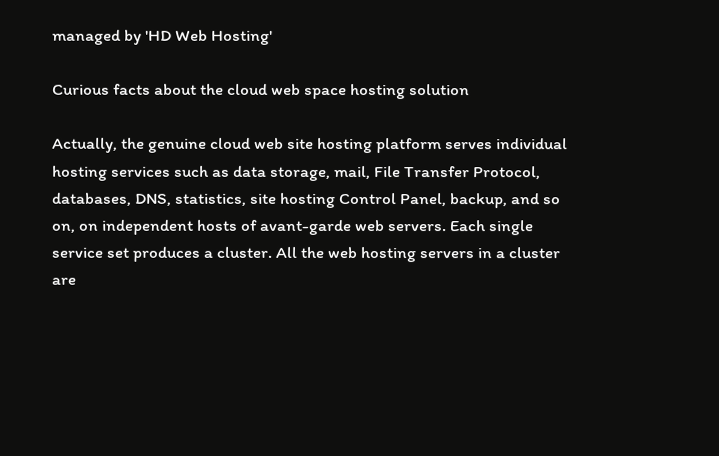managed by 'HD Web Hosting'

Curious facts about the cloud web space hosting solution

Actually, the genuine cloud web site hosting platform serves individual hosting services such as data storage, mail, File Transfer Protocol, databases, DNS, statistics, site hosting Control Panel, backup, and so on, on independent hosts of avant-garde web servers. Each single service set produces a cluster. All the web hosting servers in a cluster are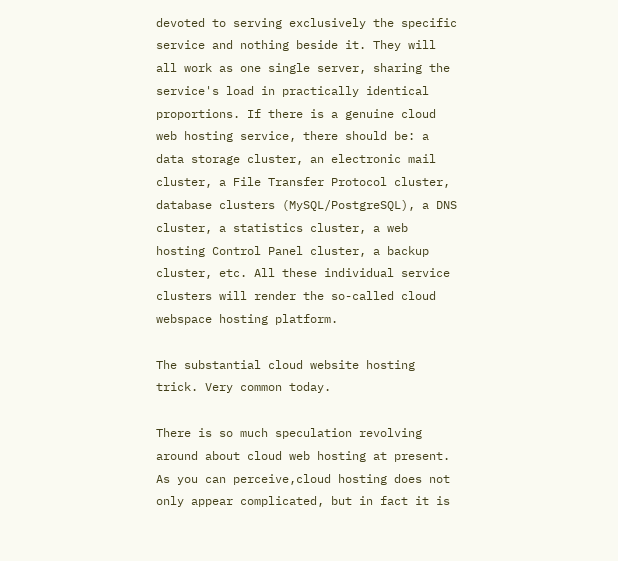devoted to serving exclusively the specific service and nothing beside it. They will all work as one single server, sharing the service's load in practically identical proportions. If there is a genuine cloud web hosting service, there should be: a data storage cluster, an electronic mail cluster, a File Transfer Protocol cluster, database clusters (MySQL/PostgreSQL), a DNS cluster, a statistics cluster, a web hosting Control Panel cluster, a backup cluster, etc. All these individual service clusters will render the so-called cloud webspace hosting platform.

The substantial cloud website hosting trick. Very common today.

There is so much speculation revolving around about cloud web hosting at present. As you can perceive,cloud hosting does not only appear complicated, but in fact it is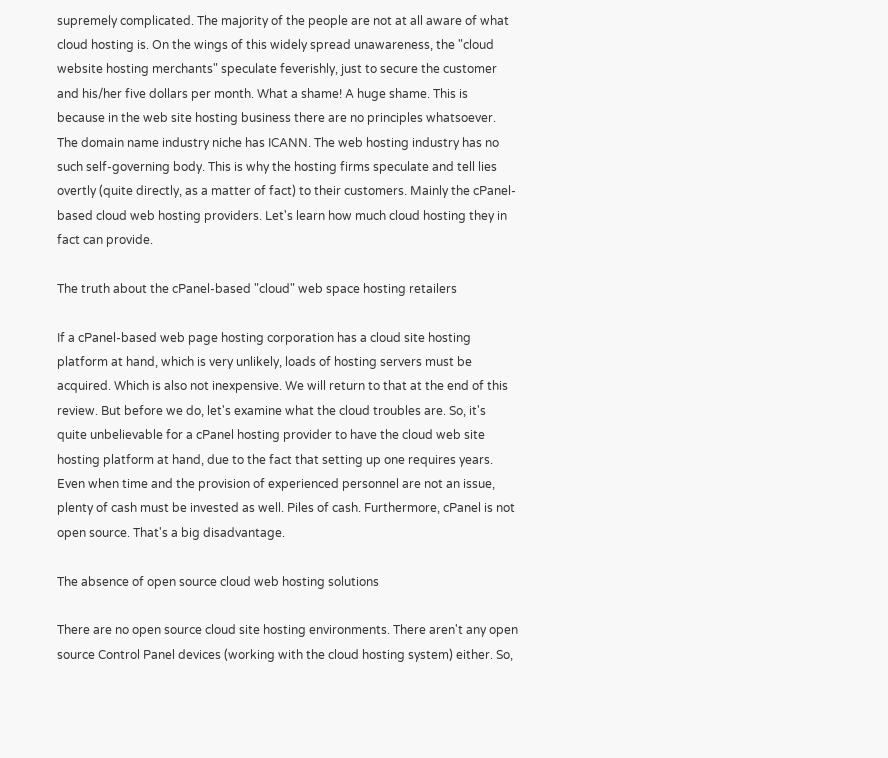supremely complicated. The majority of the people are not at all aware of what cloud hosting is. On the wings of this widely spread unawareness, the "cloud website hosting merchants" speculate feverishly, just to secure the customer and his/her five dollars per month. What a shame! A huge shame. This is because in the web site hosting business there are no principles whatsoever. The domain name industry niche has ICANN. The web hosting industry has no such self-governing body. This is why the hosting firms speculate and tell lies overtly (quite directly, as a matter of fact) to their customers. Mainly the cPanel-based cloud web hosting providers. Let's learn how much cloud hosting they in fact can provide.

The truth about the cPanel-based "cloud" web space hosting retailers

If a cPanel-based web page hosting corporation has a cloud site hosting platform at hand, which is very unlikely, loads of hosting servers must be acquired. Which is also not inexpensive. We will return to that at the end of this review. But before we do, let's examine what the cloud troubles are. So, it's quite unbelievable for a cPanel hosting provider to have the cloud web site hosting platform at hand, due to the fact that setting up one requires years. Even when time and the provision of experienced personnel are not an issue, plenty of cash must be invested as well. Piles of cash. Furthermore, cPanel is not open source. That's a big disadvantage.

The absence of open source cloud web hosting solutions

There are no open source cloud site hosting environments. There aren't any open source Control Panel devices (working with the cloud hosting system) either. So,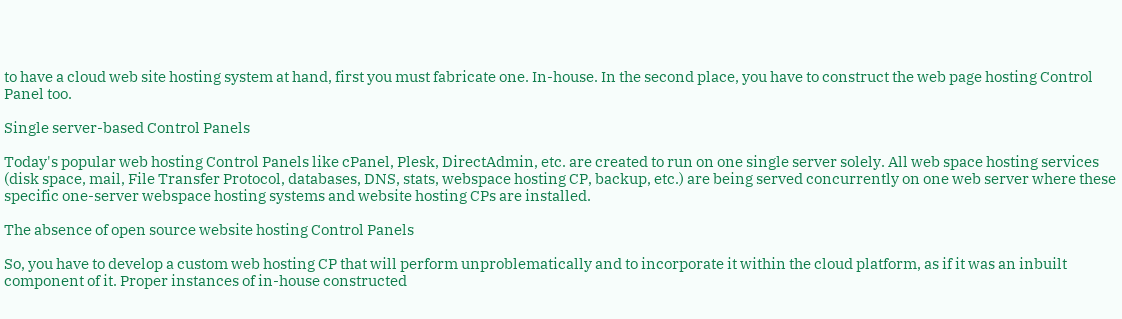to have a cloud web site hosting system at hand, first you must fabricate one. In-house. In the second place, you have to construct the web page hosting Control Panel too.

Single server-based Control Panels

Today's popular web hosting Control Panels like cPanel, Plesk, DirectAdmin, etc. are created to run on one single server solely. All web space hosting services (disk space, mail, File Transfer Protocol, databases, DNS, stats, webspace hosting CP, backup, etc.) are being served concurrently on one web server where these specific one-server webspace hosting systems and website hosting CPs are installed.

The absence of open source website hosting Control Panels

So, you have to develop a custom web hosting CP that will perform unproblematically and to incorporate it within the cloud platform, as if it was an inbuilt component of it. Proper instances of in-house constructed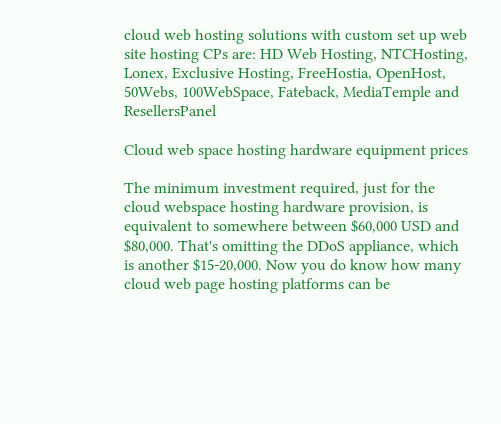cloud web hosting solutions with custom set up web site hosting CPs are: HD Web Hosting, NTCHosting, Lonex, Exclusive Hosting, FreeHostia, OpenHost, 50Webs, 100WebSpace, Fateback, MediaTemple and ResellersPanel

Cloud web space hosting hardware equipment prices

The minimum investment required, just for the cloud webspace hosting hardware provision, is equivalent to somewhere between $60,000 USD and $80,000. That's omitting the DDoS appliance, which is another $15-20,000. Now you do know how many cloud web page hosting platforms can be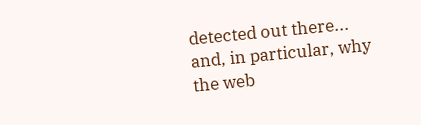detected out there... and, in particular, why the web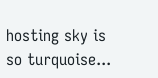hosting sky is so turquoise...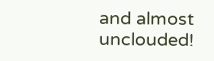and almost unclouded!